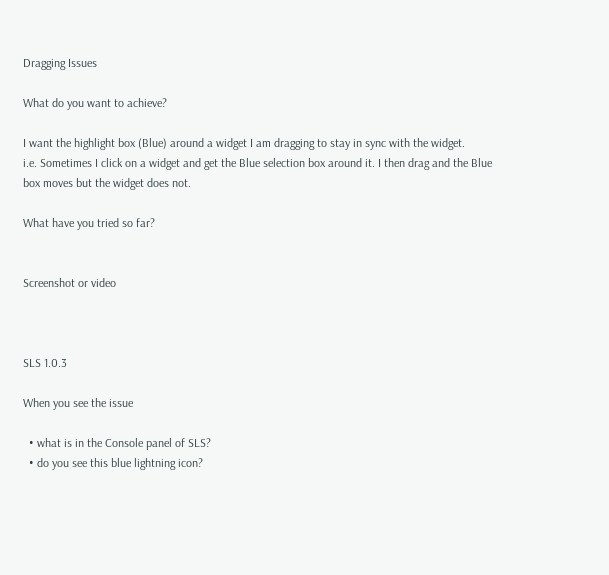Dragging Issues

What do you want to achieve?

I want the highlight box (Blue) around a widget I am dragging to stay in sync with the widget.
i.e. Sometimes I click on a widget and get the Blue selection box around it. I then drag and the Blue box moves but the widget does not.

What have you tried so far?


Screenshot or video



SLS 1.0.3

When you see the issue

  • what is in the Console panel of SLS?
  • do you see this blue lightning icon?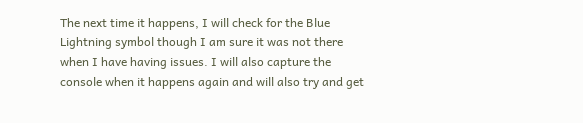The next time it happens, I will check for the Blue Lightning symbol though I am sure it was not there when I have having issues. I will also capture the console when it happens again and will also try and get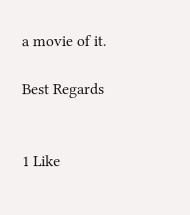a movie of it.

Best Regards


1 Like